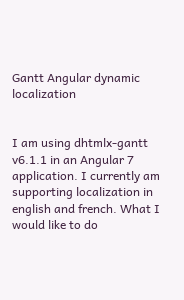Gantt Angular dynamic localization


I am using dhtmlx-gantt v6.1.1 in an Angular 7 application. I currently am supporting localization in english and french. What I would like to do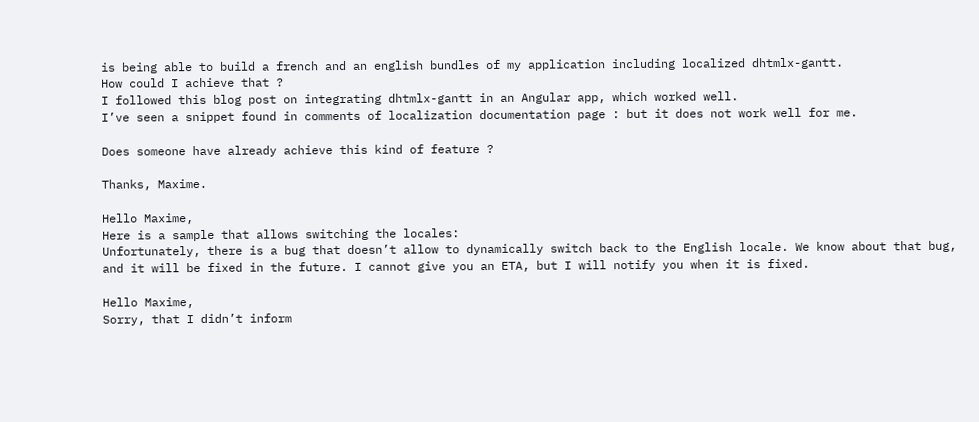is being able to build a french and an english bundles of my application including localized dhtmlx-gantt.
How could I achieve that ?
I followed this blog post on integrating dhtmlx-gantt in an Angular app, which worked well.
I’ve seen a snippet found in comments of localization documentation page : but it does not work well for me.

Does someone have already achieve this kind of feature ?

Thanks, Maxime.

Hello Maxime,
Here is a sample that allows switching the locales:
Unfortunately, there is a bug that doesn’t allow to dynamically switch back to the English locale. We know about that bug, and it will be fixed in the future. I cannot give you an ETA, but I will notify you when it is fixed.

Hello Maxime,
Sorry, that I didn’t inform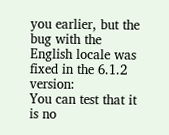you earlier, but the bug with the English locale was fixed in the 6.1.2 version:
You can test that it is no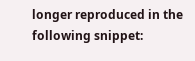longer reproduced in the following snippet: